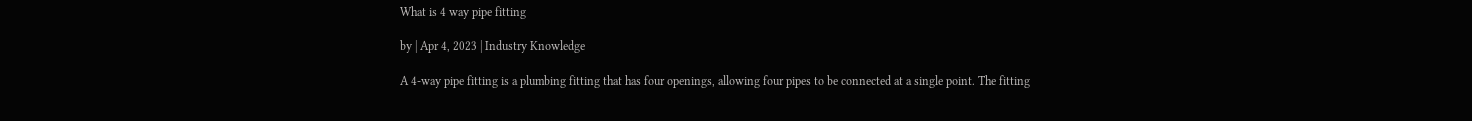What is 4 way pipe fitting

by | Apr 4, 2023 | Industry Knowledge

A 4-way pipe fitting is a plumbing fitting that has four openings, allowing four pipes to be connected at a single point. The fitting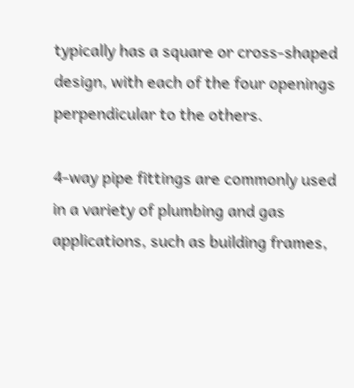typically has a square or cross-shaped design, with each of the four openings perpendicular to the others.

4-way pipe fittings are commonly used in a variety of plumbing and gas applications, such as building frames,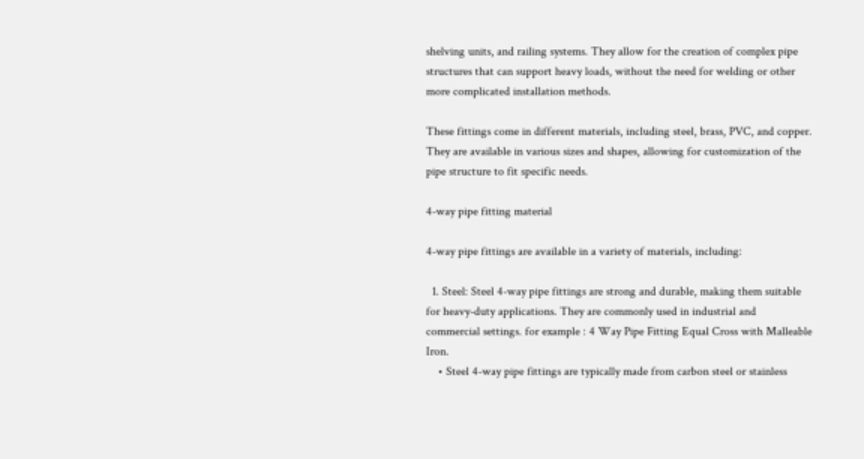shelving units, and railing systems. They allow for the creation of complex pipe structures that can support heavy loads, without the need for welding or other more complicated installation methods.

These fittings come in different materials, including steel, brass, PVC, and copper. They are available in various sizes and shapes, allowing for customization of the pipe structure to fit specific needs.

4-way pipe fitting material

4-way pipe fittings are available in a variety of materials, including:

  1. Steel: Steel 4-way pipe fittings are strong and durable, making them suitable for heavy-duty applications. They are commonly used in industrial and commercial settings. for example : 4 Way Pipe Fitting Equal Cross with Malleable Iron.
    • Steel 4-way pipe fittings are typically made from carbon steel or stainless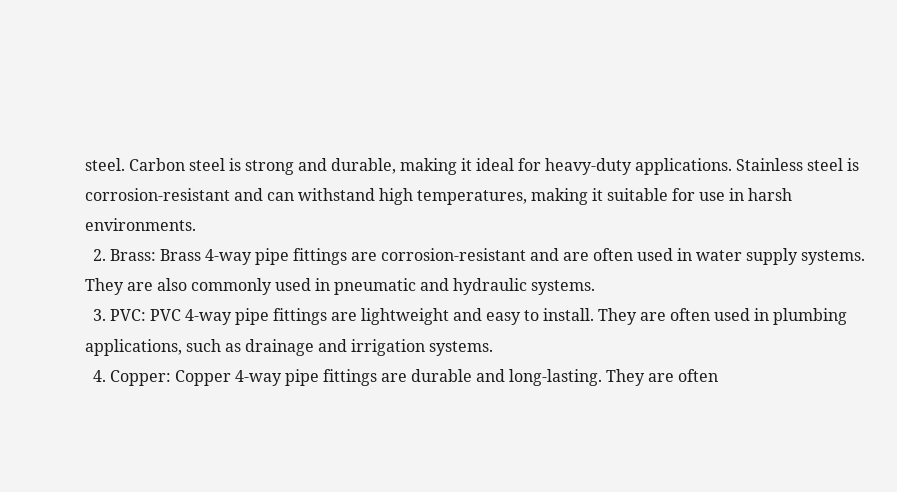steel. Carbon steel is strong and durable, making it ideal for heavy-duty applications. Stainless steel is corrosion-resistant and can withstand high temperatures, making it suitable for use in harsh environments.
  2. Brass: Brass 4-way pipe fittings are corrosion-resistant and are often used in water supply systems. They are also commonly used in pneumatic and hydraulic systems.
  3. PVC: PVC 4-way pipe fittings are lightweight and easy to install. They are often used in plumbing applications, such as drainage and irrigation systems.
  4. Copper: Copper 4-way pipe fittings are durable and long-lasting. They are often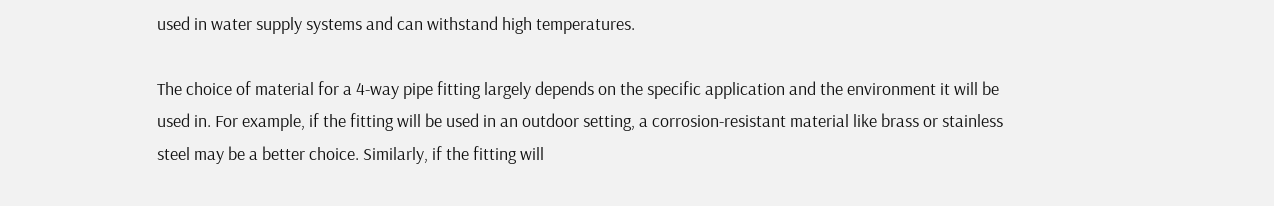used in water supply systems and can withstand high temperatures.

The choice of material for a 4-way pipe fitting largely depends on the specific application and the environment it will be used in. For example, if the fitting will be used in an outdoor setting, a corrosion-resistant material like brass or stainless steel may be a better choice. Similarly, if the fitting will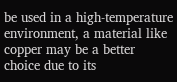be used in a high-temperature environment, a material like copper may be a better choice due to its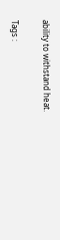ability to withstand heat.

Tags :